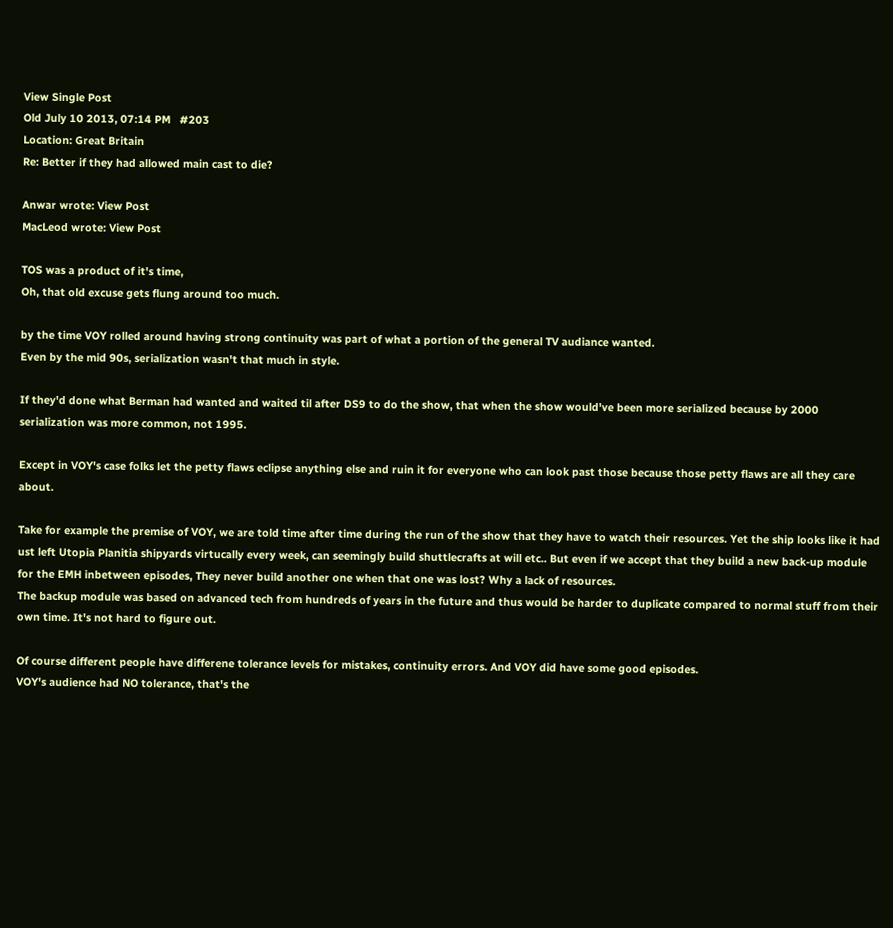View Single Post
Old July 10 2013, 07:14 PM   #203
Location: Great Britain
Re: Better if they had allowed main cast to die?

Anwar wrote: View Post
MacLeod wrote: View Post

TOS was a product of it's time,
Oh, that old excuse gets flung around too much.

by the time VOY rolled around having strong continuity was part of what a portion of the general TV audiance wanted.
Even by the mid 90s, serialization wasn't that much in style.

If they'd done what Berman had wanted and waited til after DS9 to do the show, that when the show would've been more serialized because by 2000 serialization was more common, not 1995.

Except in VOY's case folks let the petty flaws eclipse anything else and ruin it for everyone who can look past those because those petty flaws are all they care about.

Take for example the premise of VOY, we are told time after time during the run of the show that they have to watch their resources. Yet the ship looks like it had ust left Utopia Planitia shipyards virtucally every week, can seemingly build shuttlecrafts at will etc.. But even if we accept that they build a new back-up module for the EMH inbetween episodes, They never build another one when that one was lost? Why a lack of resources.
The backup module was based on advanced tech from hundreds of years in the future and thus would be harder to duplicate compared to normal stuff from their own time. It's not hard to figure out.

Of course different people have differene tolerance levels for mistakes, continuity errors. And VOY did have some good episodes.
VOY's audience had NO tolerance, that's the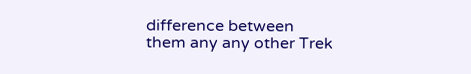difference between them any any other Trek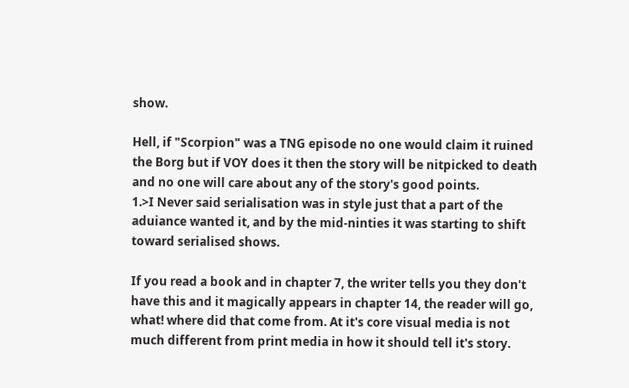show.

Hell, if "Scorpion" was a TNG episode no one would claim it ruined the Borg but if VOY does it then the story will be nitpicked to death and no one will care about any of the story's good points.
1.>I Never said serialisation was in style just that a part of the aduiance wanted it, and by the mid-ninties it was starting to shift toward serialised shows.

If you read a book and in chapter 7, the writer tells you they don't have this and it magically appears in chapter 14, the reader will go, what! where did that come from. At it's core visual media is not much different from print media in how it should tell it's story.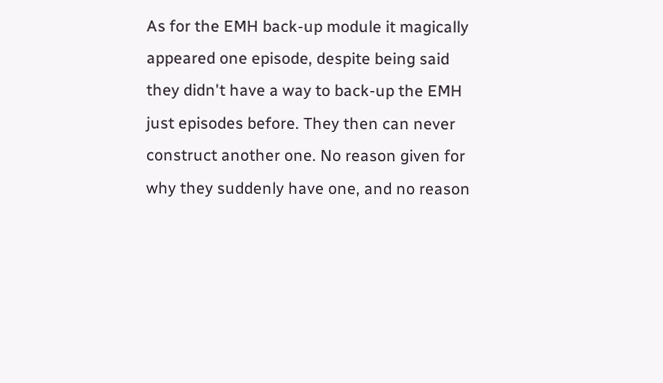As for the EMH back-up module it magically appeared one episode, despite being said they didn't have a way to back-up the EMH just episodes before. They then can never construct another one. No reason given for why they suddenly have one, and no reason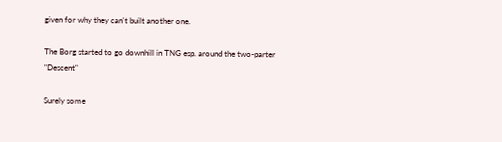given for why they can't built another one.

The Borg started to go downhill in TNG esp. around the two-parter "Descent"

Surely some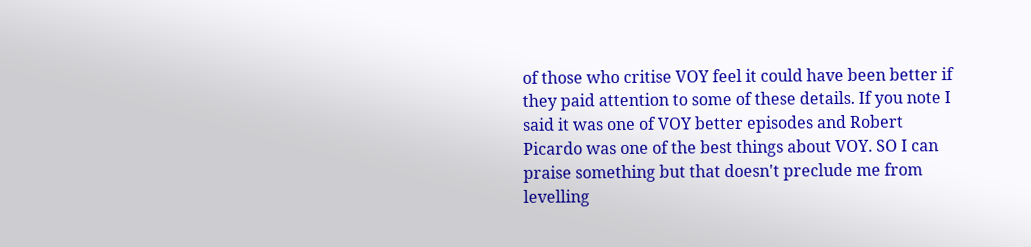of those who critise VOY feel it could have been better if they paid attention to some of these details. If you note I said it was one of VOY better episodes and Robert Picardo was one of the best things about VOY. SO I can praise something but that doesn't preclude me from levelling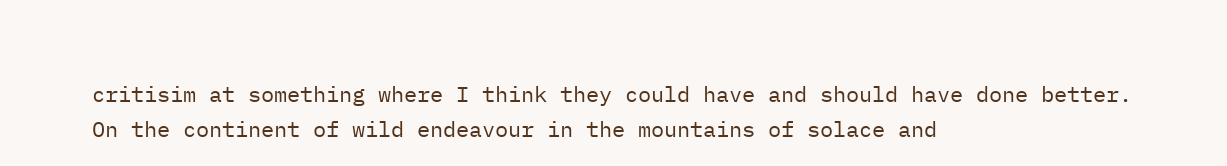critisim at something where I think they could have and should have done better.
On the continent of wild endeavour in the mountains of solace and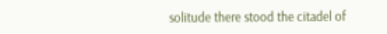solitude there stood the citadel of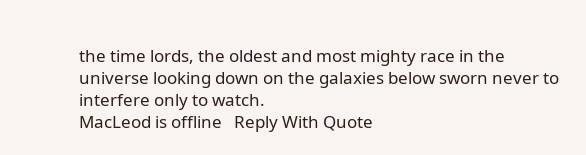the time lords, the oldest and most mighty race in the universe looking down on the galaxies below sworn never to interfere only to watch.
MacLeod is offline   Reply With Quote